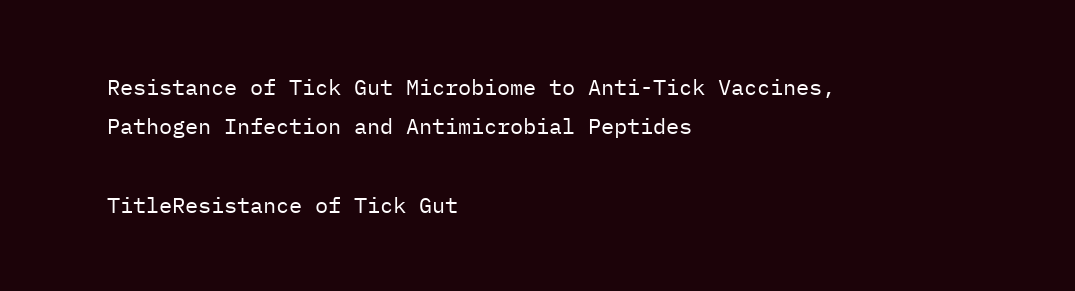Resistance of Tick Gut Microbiome to Anti-Tick Vaccines, Pathogen Infection and Antimicrobial Peptides

TitleResistance of Tick Gut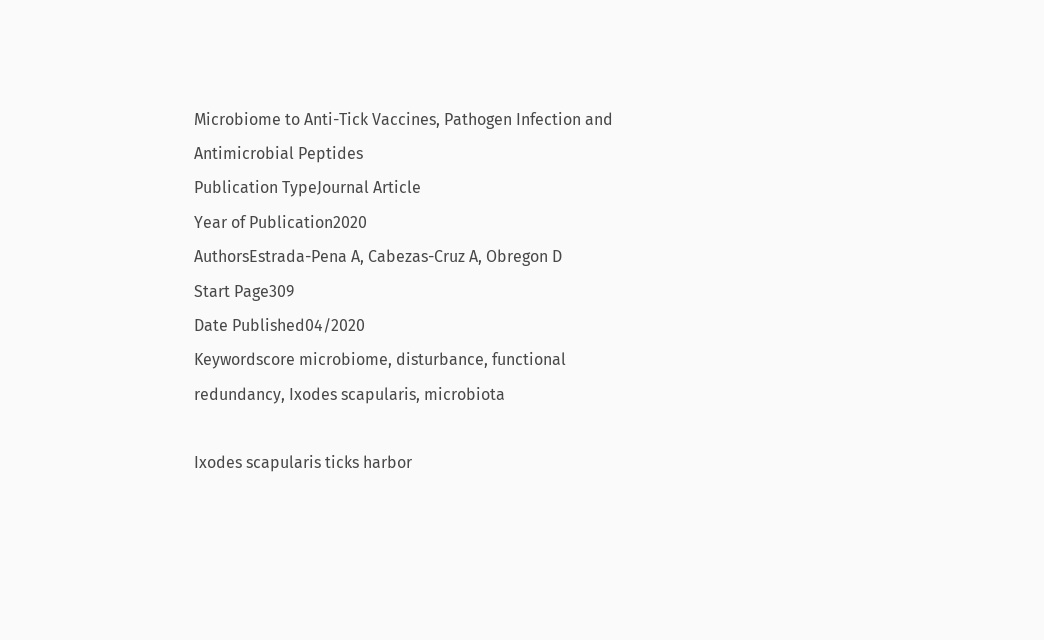Microbiome to Anti-Tick Vaccines, Pathogen Infection and Antimicrobial Peptides
Publication TypeJournal Article
Year of Publication2020
AuthorsEstrada-Pena A, Cabezas-Cruz A, Obregon D
Start Page309
Date Published04/2020
Keywordscore microbiome, disturbance, functional redundancy, Ixodes scapularis, microbiota

Ixodes scapularis ticks harbor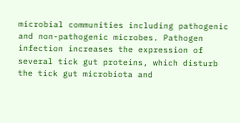microbial communities including pathogenic and non-pathogenic microbes. Pathogen infection increases the expression of several tick gut proteins, which disturb the tick gut microbiota and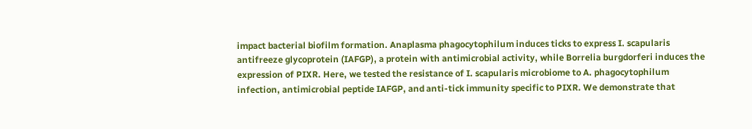impact bacterial biofilm formation. Anaplasma phagocytophilum induces ticks to express I. scapularis antifreeze glycoprotein (IAFGP), a protein with antimicrobial activity, while Borrelia burgdorferi induces the expression of PIXR. Here, we tested the resistance of I. scapularis microbiome to A. phagocytophilum infection, antimicrobial peptide IAFGP, and anti-tick immunity specific to PIXR. We demonstrate that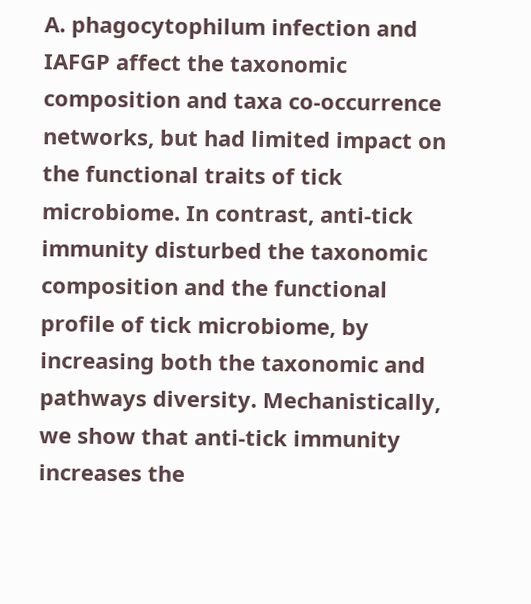A. phagocytophilum infection and IAFGP affect the taxonomic composition and taxa co-occurrence networks, but had limited impact on the functional traits of tick microbiome. In contrast, anti-tick immunity disturbed the taxonomic composition and the functional profile of tick microbiome, by increasing both the taxonomic and pathways diversity. Mechanistically, we show that anti-tick immunity increases the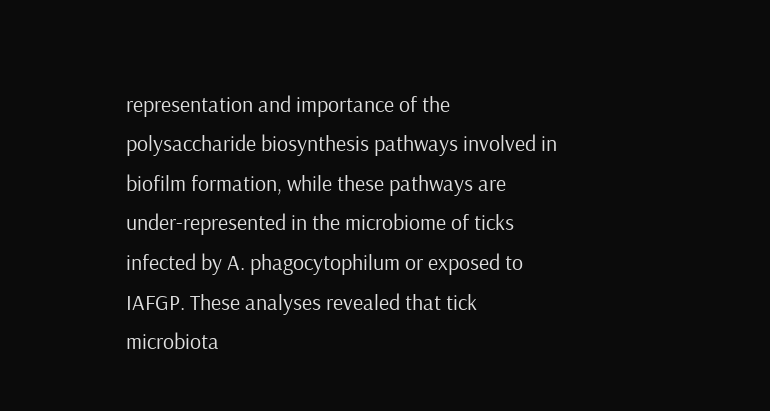representation and importance of the polysaccharide biosynthesis pathways involved in biofilm formation, while these pathways are under-represented in the microbiome of ticks infected by A. phagocytophilum or exposed to IAFGP. These analyses revealed that tick microbiota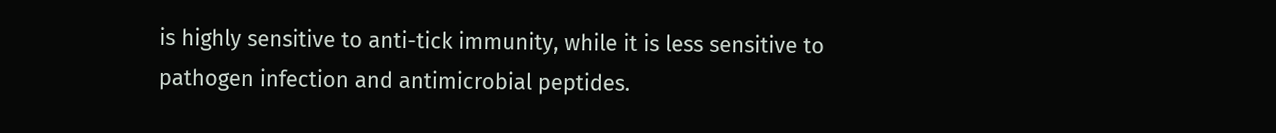is highly sensitive to anti-tick immunity, while it is less sensitive to pathogen infection and antimicrobial peptides.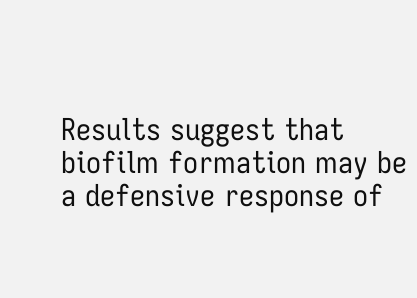Results suggest that biofilm formation may be a defensive response of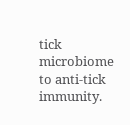tick microbiome to anti-tick immunity.